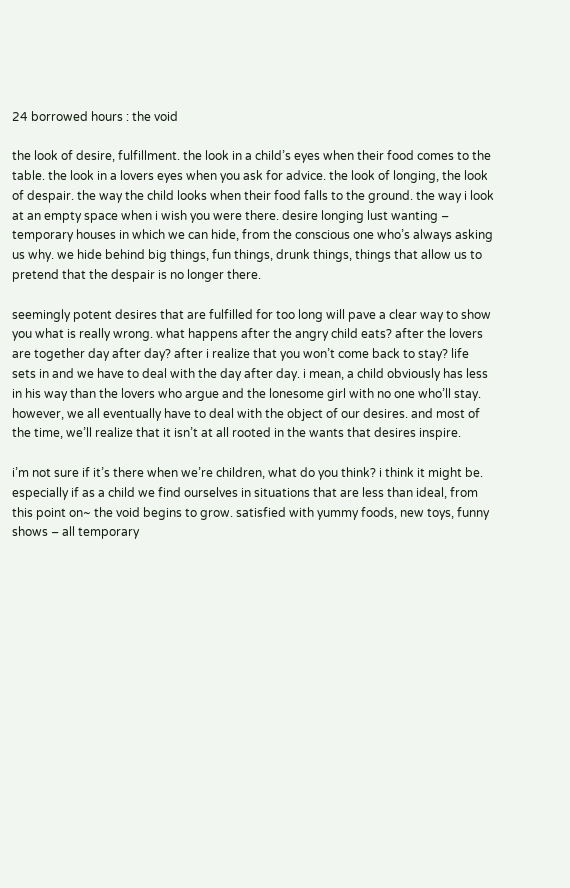24 borrowed hours : the void

the look of desire, fulfillment. the look in a child’s eyes when their food comes to the table. the look in a lovers eyes when you ask for advice. the look of longing, the look of despair. the way the child looks when their food falls to the ground. the way i look at an empty space when i wish you were there. desire longing lust wanting – temporary houses in which we can hide, from the conscious one who’s always asking us why. we hide behind big things, fun things, drunk things, things that allow us to pretend that the despair is no longer there.

seemingly potent desires that are fulfilled for too long will pave a clear way to show you what is really wrong. what happens after the angry child eats? after the lovers are together day after day? after i realize that you won’t come back to stay? life sets in and we have to deal with the day after day. i mean, a child obviously has less in his way than the lovers who argue and the lonesome girl with no one who’ll stay. however, we all eventually have to deal with the object of our desires. and most of the time, we’ll realize that it isn’t at all rooted in the wants that desires inspire.

i’m not sure if it’s there when we’re children, what do you think? i think it might be. especially if as a child we find ourselves in situations that are less than ideal, from this point on~ the void begins to grow. satisfied with yummy foods, new toys, funny shows – all temporary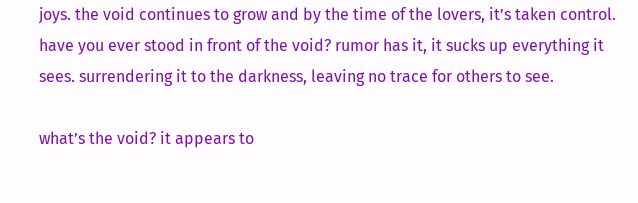joys. the void continues to grow and by the time of the lovers, it’s taken control. have you ever stood in front of the void? rumor has it, it sucks up everything it sees. surrendering it to the darkness, leaving no trace for others to see.

what’s the void? it appears to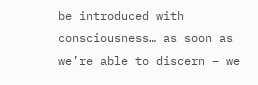be introduced with consciousness… as soon as we’re able to discern – we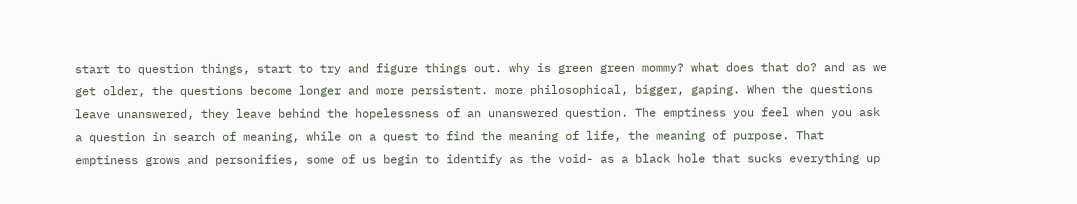start to question things, start to try and figure things out. why is green green mommy? what does that do? and as we get older, the questions become longer and more persistent. more philosophical, bigger, gaping. When the questions leave unanswered, they leave behind the hopelessness of an unanswered question. The emptiness you feel when you ask a question in search of meaning, while on a quest to find the meaning of life, the meaning of purpose. That emptiness grows and personifies, some of us begin to identify as the void- as a black hole that sucks everything up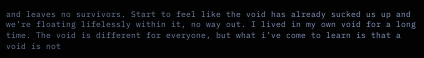and leaves no survivors. Start to feel like the void has already sucked us up and we’re floating lifelessly within it, no way out. I lived in my own void for a long time. The void is different for everyone, but what i’ve come to learn is that a void is not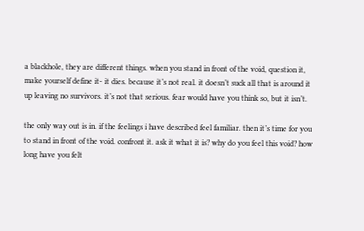a blackhole, they are different things. when you stand in front of the void, question it, make yourself define it- it dies. because it’s not real. it doesn’t suck all that is around it up leaving no survivors. it’s not that serious. fear would have you think so, but it isn’t.

the only way out is in. if the feelings i have described feel familiar. then it’s time for you to stand in front of the void. confront it. ask it what it is? why do you feel this void? how long have you felt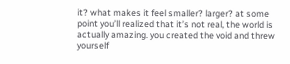it? what makes it feel smaller? larger? at some point you’ll realized that it’s not real, the world is actually amazing. you created the void and threw yourself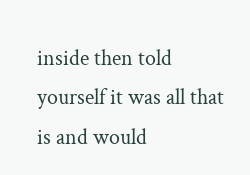inside then told yourself it was all that is and would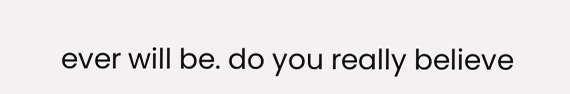ever will be. do you really believe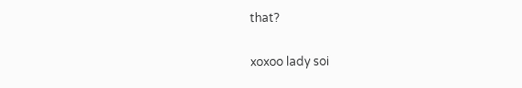that?

xoxoo lady soi